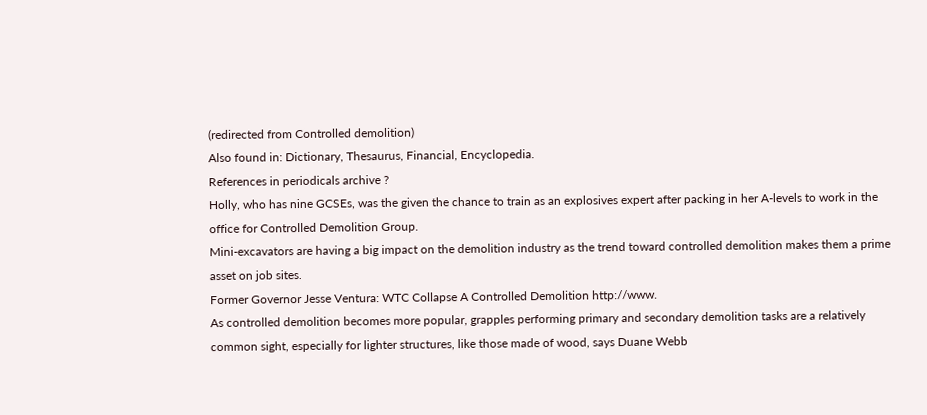(redirected from Controlled demolition)
Also found in: Dictionary, Thesaurus, Financial, Encyclopedia.
References in periodicals archive ?
Holly, who has nine GCSEs, was the given the chance to train as an explosives expert after packing in her A-levels to work in the office for Controlled Demolition Group.
Mini-excavators are having a big impact on the demolition industry as the trend toward controlled demolition makes them a prime asset on job sites.
Former Governor Jesse Ventura: WTC Collapse A Controlled Demolition http://www.
As controlled demolition becomes more popular, grapples performing primary and secondary demolition tasks are a relatively common sight, especially for lighter structures, like those made of wood, says Duane Webb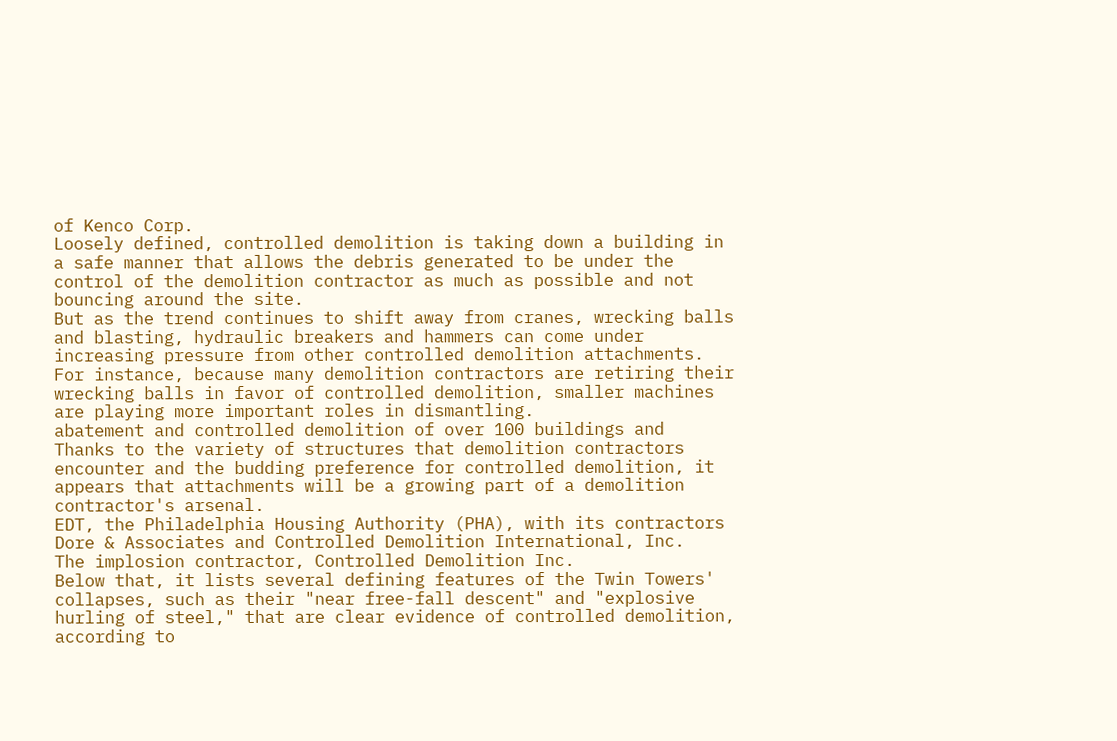of Kenco Corp.
Loosely defined, controlled demolition is taking down a building in a safe manner that allows the debris generated to be under the control of the demolition contractor as much as possible and not bouncing around the site.
But as the trend continues to shift away from cranes, wrecking balls and blasting, hydraulic breakers and hammers can come under increasing pressure from other controlled demolition attachments.
For instance, because many demolition contractors are retiring their wrecking balls in favor of controlled demolition, smaller machines are playing more important roles in dismantling.
abatement and controlled demolition of over 100 buildings and
Thanks to the variety of structures that demolition contractors encounter and the budding preference for controlled demolition, it appears that attachments will be a growing part of a demolition contractor's arsenal.
EDT, the Philadelphia Housing Authority (PHA), with its contractors Dore & Associates and Controlled Demolition International, Inc.
The implosion contractor, Controlled Demolition Inc.
Below that, it lists several defining features of the Twin Towers' collapses, such as their "near free-fall descent" and "explosive hurling of steel," that are clear evidence of controlled demolition, according to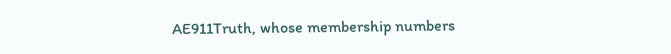AE911Truth, whose membership numbers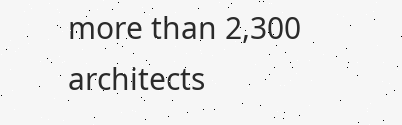more than 2,300 architects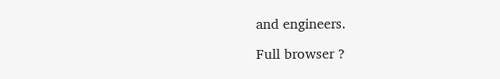and engineers.

Full browser ?